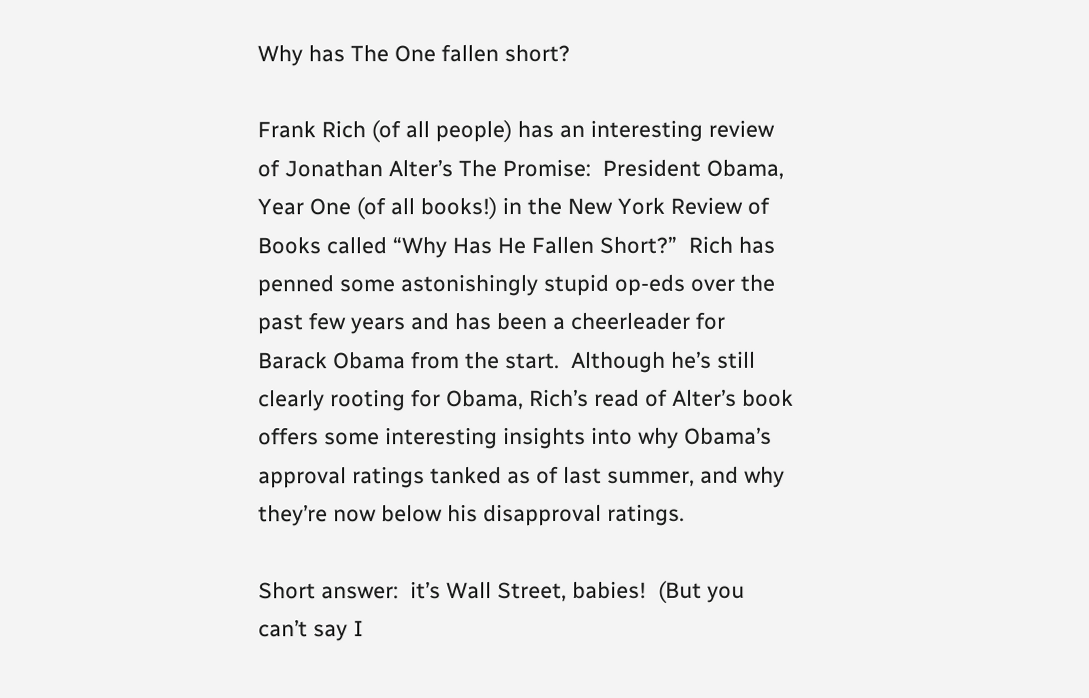Why has The One fallen short?

Frank Rich (of all people) has an interesting review of Jonathan Alter’s The Promise:  President Obama, Year One (of all books!) in the New York Review of Books called “Why Has He Fallen Short?”  Rich has penned some astonishingly stupid op-eds over the past few years and has been a cheerleader for Barack Obama from the start.  Although he’s still clearly rooting for Obama, Rich’s read of Alter’s book offers some interesting insights into why Obama’s approval ratings tanked as of last summer, and why they’re now below his disapproval ratings.

Short answer:  it’s Wall Street, babies!  (But you can’t say I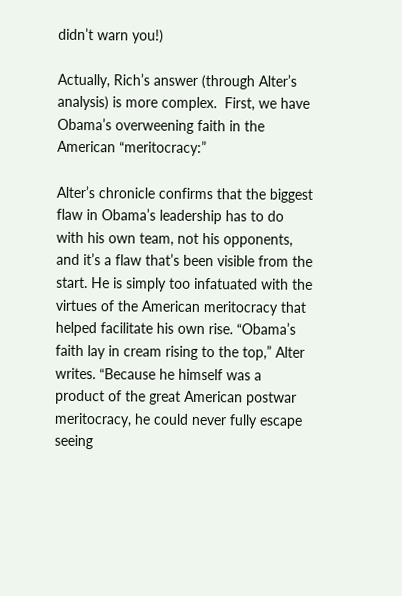didn’t warn you!)

Actually, Rich’s answer (through Alter’s analysis) is more complex.  First, we have Obama’s overweening faith in the American “meritocracy:”

Alter’s chronicle confirms that the biggest flaw in Obama’s leadership has to do with his own team, not his opponents, and it’s a flaw that’s been visible from the start. He is simply too infatuated with the virtues of the American meritocracy that helped facilitate his own rise. “Obama’s faith lay in cream rising to the top,” Alter writes. “Because he himself was a product of the great American postwar meritocracy, he could never fully escape seeing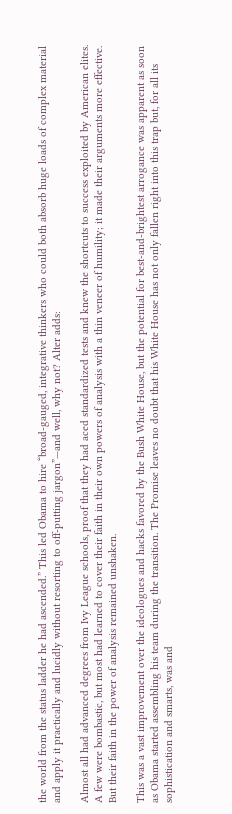the world from the status ladder he had ascended.” This led Obama to hire “broad-gauged, integrative thinkers who could both absorb huge loads of complex material and apply it practically and lucidly without resorting to off-putting jargon”—and well, why not? Alter adds:

Almost all had advanced degrees from Ivy League schools, proof that they had aced standardized tests and knew the shortcuts to success exploited by American elites. A few were bombastic, but most had learned to cover their faith in their own powers of analysis with a thin veneer of humility; it made their arguments more effective. But their faith in the power of analysis remained unshaken.

This was a vast improvement over the ideologues and hacks favored by the Bush White House, but the potential for best-and-brightest arrogance was apparent as soon as Obama started assembling his team during the transition. The Promise leaves no doubt that his White House has not only fallen right into this trap but, for all its sophistication and smarts, was and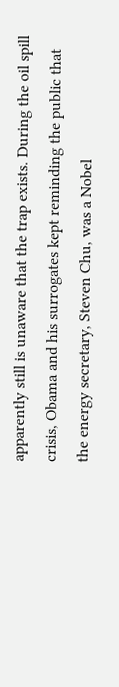apparently still is unaware that the trap exists. During the oil spill crisis, Obama and his surrogates kept reminding the public that the energy secretary, Steven Chu, was a Nobel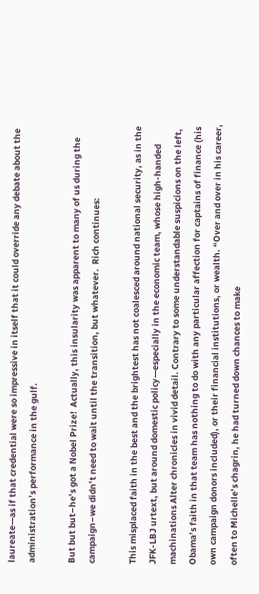laureate—as if that credential were so impressive in itself that it could override any debate about the administration’s performance in the gulf.

But but but–he’s got a Nobel Prize!  Actually, this insularity was apparent to many of us during the campaign–we didn’t need to wait until the transition, but whatever.  Rich continues:

This misplaced faith in the best and the brightest has not coalesced around national security, as in the JFK-LBJ urtext, but around domestic policy—especially in the economic team, whose high-handed machinations Alter chronicles in vivid detail. Contrary to some understandable suspicions on the left, Obama’s faith in that team has nothing to do with any particular affection for captains of finance (his own campaign donors included), or their financial institutions, or wealth. “Over and over in his career, often to Michelle’s chagrin, he had turned down chances to make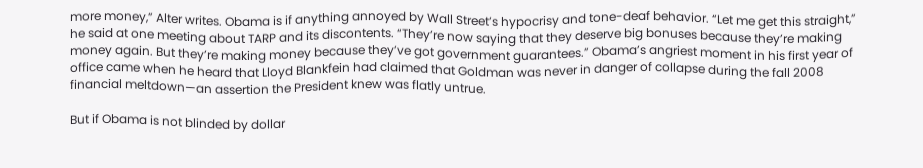more money,” Alter writes. Obama is if anything annoyed by Wall Street’s hypocrisy and tone-deaf behavior. “Let me get this straight,” he said at one meeting about TARP and its discontents. “They’re now saying that they deserve big bonuses because they’re making money again. But they’re making money because they’ve got government guarantees.” Obama’s angriest moment in his first year of office came when he heard that Lloyd Blankfein had claimed that Goldman was never in danger of collapse during the fall 2008 financial meltdown—an assertion the President knew was flatly untrue.

But if Obama is not blinded by dollar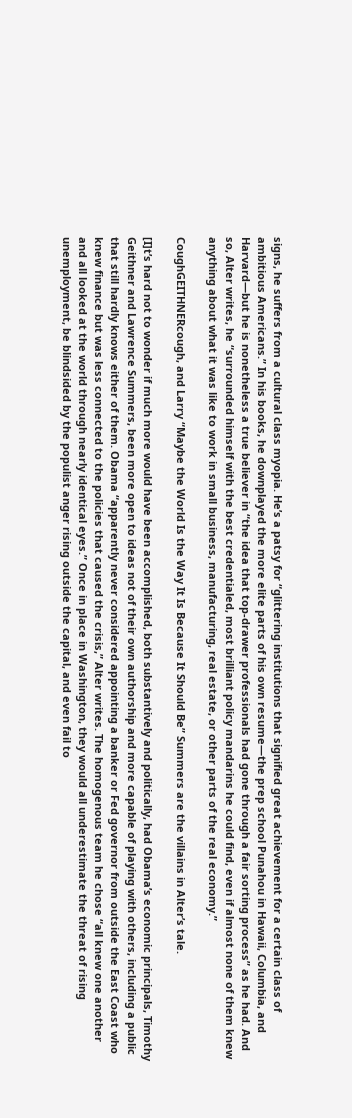signs, he suffers from a cultural class myopia. He’s a patsy for “glittering institutions that signified great achievement for a certain class of ambitious Americans.” In his books, he downplayed the more elite parts of his own resume—the prep school Punahou in Hawaii, Columbia, and Harvard—but he is nonetheless a true believer in “the idea that top-drawer professionals had gone through a fair sorting process” as he had. And so, Alter writes, he “surrounded himself with the best credentialed, most brilliant policy mandarins he could find, even if almost none of them knew anything about what it was like to work in small business, manufacturing, real estate, or other parts of the real economy.”

CoughGEITHNERcough, and Larry “Maybe the World Is the Way It Is Because It Should Be” Summers are the villains in Alter’s tale.

[I]t’s hard not to wonder if much more would have been accomplished, both substantively and politically, had Obama’s economic principals, Timothy Geithner and Lawrence Summers, been more open to ideas not of their own authorship and more capable of playing with others, including a public that still hardly knows either of them. Obama “apparently never considered appointing a banker or Fed governor from outside the East Coast who knew finance but was less connected to the policies that caused the crisis,” Alter writes. The homogenous team he chose “all knew one another and all looked at the world through nearly identical eyes.” Once in place in Washington, they would all underestimate the threat of rising unemployment, be blindsided by the populist anger rising outside the capital, and even fail to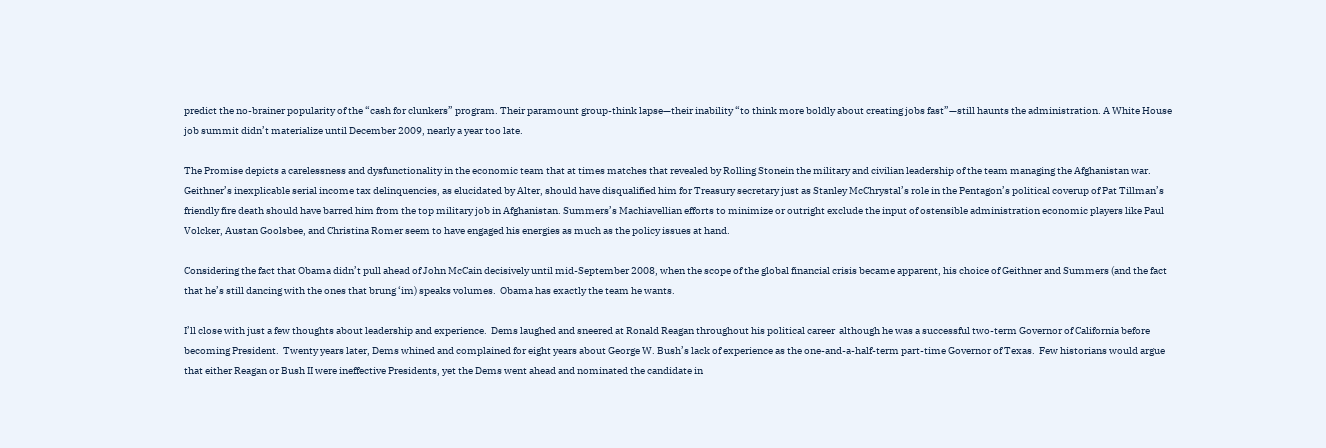predict the no-brainer popularity of the “cash for clunkers” program. Their paramount group-think lapse—their inability “to think more boldly about creating jobs fast”—still haunts the administration. A White House job summit didn’t materialize until December 2009, nearly a year too late.

The Promise depicts a carelessness and dysfunctionality in the economic team that at times matches that revealed by Rolling Stonein the military and civilian leadership of the team managing the Afghanistan war. Geithner’s inexplicable serial income tax delinquencies, as elucidated by Alter, should have disqualified him for Treasury secretary just as Stanley McChrystal’s role in the Pentagon’s political coverup of Pat Tillman’s friendly fire death should have barred him from the top military job in Afghanistan. Summers’s Machiavellian efforts to minimize or outright exclude the input of ostensible administration economic players like Paul Volcker, Austan Goolsbee, and Christina Romer seem to have engaged his energies as much as the policy issues at hand.

Considering the fact that Obama didn’t pull ahead of John McCain decisively until mid-September 2008, when the scope of the global financial crisis became apparent, his choice of Geithner and Summers (and the fact that he’s still dancing with the ones that brung ‘im) speaks volumes.  Obama has exactly the team he wants.

I’ll close with just a few thoughts about leadership and experience.  Dems laughed and sneered at Ronald Reagan throughout his political career  although he was a successful two-term Governor of California before becoming President.  Twenty years later, Dems whined and complained for eight years about George W. Bush’s lack of experience as the one-and-a-half-term part-time Governor of Texas.  Few historians would argue that either Reagan or Bush II were ineffective Presidents, yet the Dems went ahead and nominated the candidate in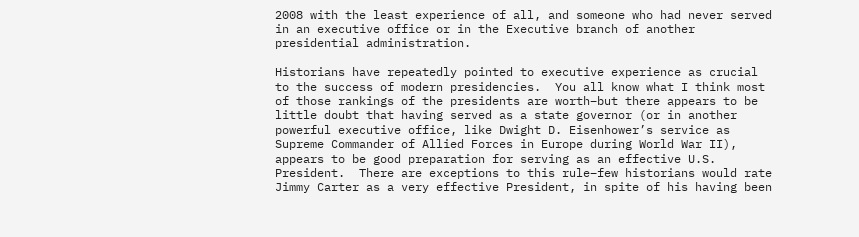2008 with the least experience of all, and someone who had never served in an executive office or in the Executive branch of another presidential administration.

Historians have repeatedly pointed to executive experience as crucial to the success of modern presidencies.  You all know what I think most of those rankings of the presidents are worth–but there appears to be little doubt that having served as a state governor (or in another powerful executive office, like Dwight D. Eisenhower’s service as Supreme Commander of Allied Forces in Europe during World War II), appears to be good preparation for serving as an effective U.S. President.  There are exceptions to this rule–few historians would rate Jimmy Carter as a very effective President, in spite of his having been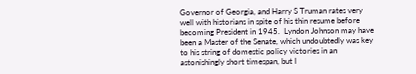Governor of Georgia, and Harry S Truman rates very well with historians in spite of his thin resume before becoming President in 1945.  Lyndon Johnson may have been a Master of the Senate, which undoubtedly was key to his string of domestic policy victories in an astonishingly short timespan, but I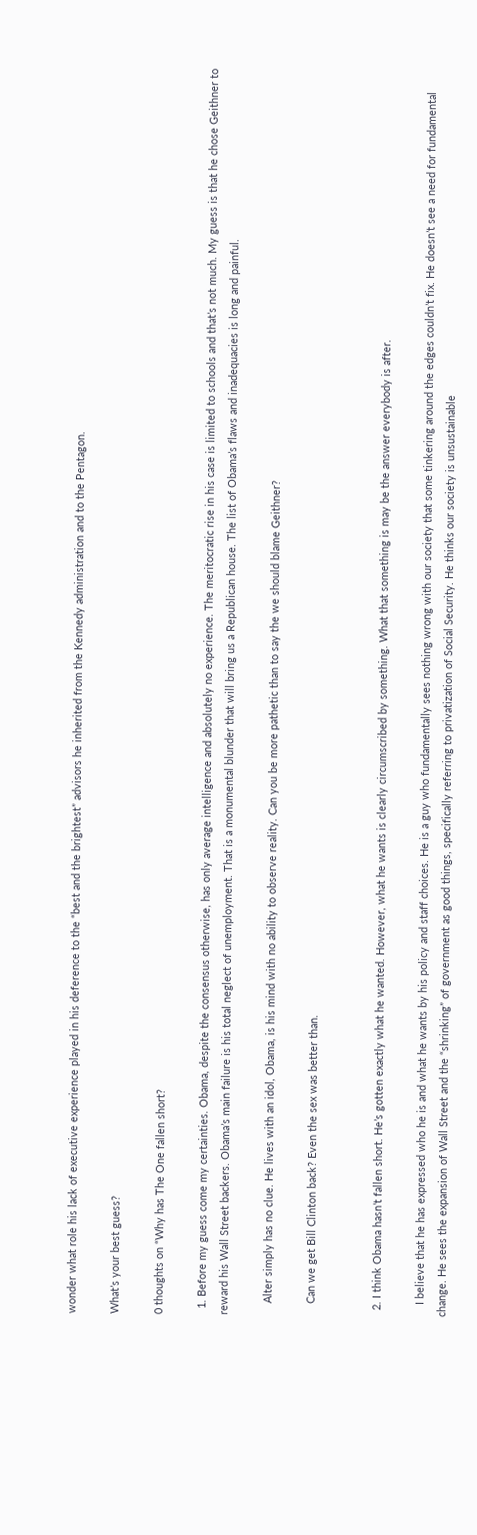wonder what role his lack of executive experience played in his deference to the “best and the brightest” advisors he inherited from the Kennedy administration and to the Pentagon.

What’s your best guess?

0 thoughts on “Why has The One fallen short?

  1. Before my guess come my certainties. Obama, despite the consensus otherwise, has only average intelligence and absolutely no experience. The meritocratic rise in his case is limited to schools and that’s not much. My guess is that he chose Geithner to reward his Wall Street backers. Obama’s main failure is his total neglect of unemployment. That is a monumental blunder that will bring us a Republican house. The list of Obama’s flaws and inadequacies is long and painful.

    Alter simply has no clue. He lives with an idol, Obama, is his mind with no ability to observe reality. Can you be more pathetic than to say the we should blame Geithner?

    Can we get Bill Clinton back? Even the sex was better than.


  2. I think Obama hasn’t fallen short. He’s gotten exactly what he wanted. However, what he wants is clearly circumscribed by something. What that something is may be the answer everybody is after.

    I believe that he has expressed who he is and what he wants by his policy and staff choices. He is a guy who fundamentally sees nothing wrong with our society that some tinkering around the edges couldn’t fix. He doesn’t see a need for fundamental change. He sees the expansion of Wall Street and the “shrinking” of government as good things, specifically referring to privatization of Social Security. He thinks our society is unsustainable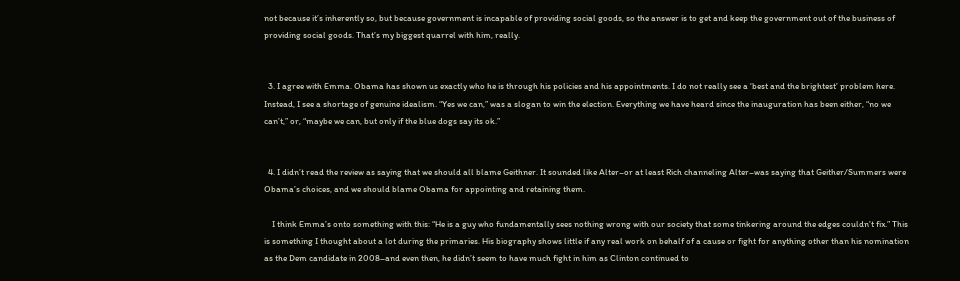not because it’s inherently so, but because government is incapable of providing social goods, so the answer is to get and keep the government out of the business of providing social goods. That’s my biggest quarrel with him, really.


  3. I agree with Emma. Obama has shown us exactly who he is through his policies and his appointments. I do not really see a ‘best and the brightest’ problem here. Instead, I see a shortage of genuine idealism. “Yes we can,” was a slogan to win the election. Everything we have heard since the inauguration has been either, “no we can’t,” or, “maybe we can, but only if the blue dogs say its ok.”


  4. I didn’t read the review as saying that we should all blame Geithner. It sounded like Alter–or at least Rich channeling Alter–was saying that Geither/Summers were Obama’s choices, and we should blame Obama for appointing and retaining them.

    I think Emma’s onto something with this: “He is a guy who fundamentally sees nothing wrong with our society that some tinkering around the edges couldn’t fix.” This is something I thought about a lot during the primaries. His biography shows little if any real work on behalf of a cause or fight for anything other than his nomination as the Dem candidate in 2008–and even then, he didn’t seem to have much fight in him as Clinton continued to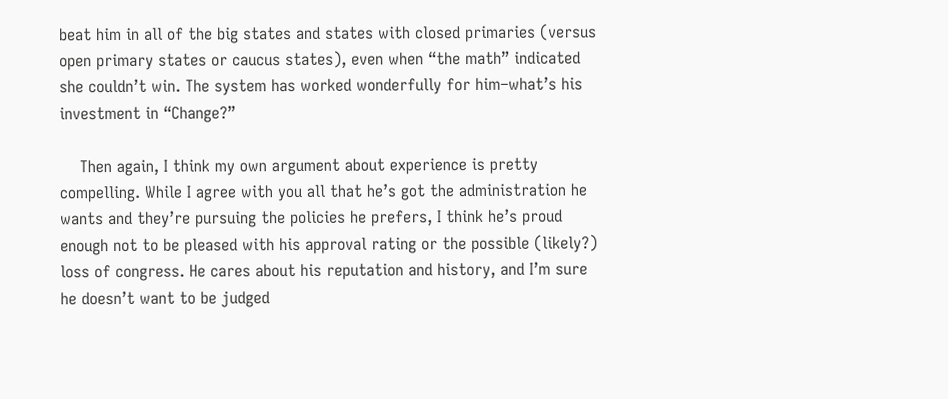beat him in all of the big states and states with closed primaries (versus open primary states or caucus states), even when “the math” indicated she couldn’t win. The system has worked wonderfully for him–what’s his investment in “Change?”

    Then again, I think my own argument about experience is pretty compelling. While I agree with you all that he’s got the administration he wants and they’re pursuing the policies he prefers, I think he’s proud enough not to be pleased with his approval rating or the possible (likely?) loss of congress. He cares about his reputation and history, and I’m sure he doesn’t want to be judged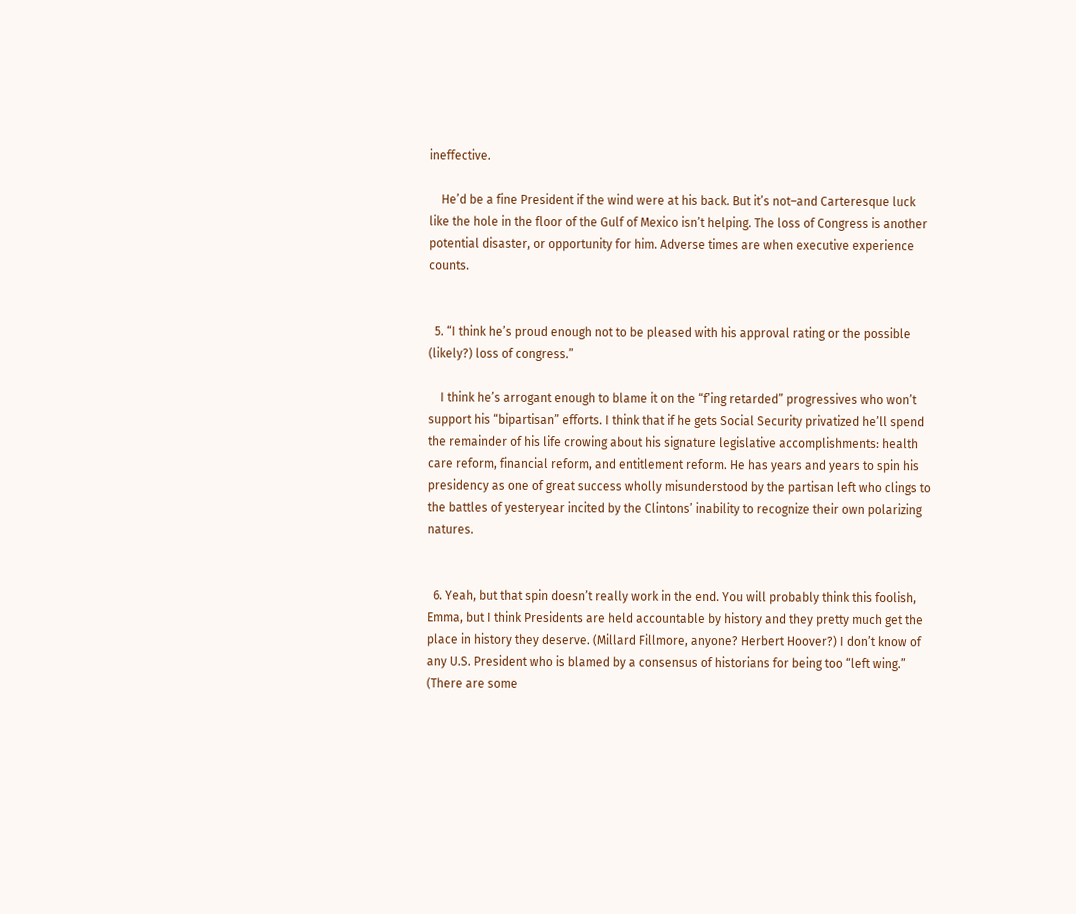ineffective.

    He’d be a fine President if the wind were at his back. But it’s not–and Carteresque luck like the hole in the floor of the Gulf of Mexico isn’t helping. The loss of Congress is another potential disaster, or opportunity for him. Adverse times are when executive experience counts.


  5. “I think he’s proud enough not to be pleased with his approval rating or the possible (likely?) loss of congress.”

    I think he’s arrogant enough to blame it on the “f’ing retarded” progressives who won’t support his “bipartisan” efforts. I think that if he gets Social Security privatized he’ll spend the remainder of his life crowing about his signature legislative accomplishments: health care reform, financial reform, and entitlement reform. He has years and years to spin his presidency as one of great success wholly misunderstood by the partisan left who clings to the battles of yesteryear incited by the Clintons’ inability to recognize their own polarizing natures.


  6. Yeah, but that spin doesn’t really work in the end. You will probably think this foolish, Emma, but I think Presidents are held accountable by history and they pretty much get the place in history they deserve. (Millard Fillmore, anyone? Herbert Hoover?) I don’t know of any U.S. President who is blamed by a consensus of historians for being too “left wing.” (There are some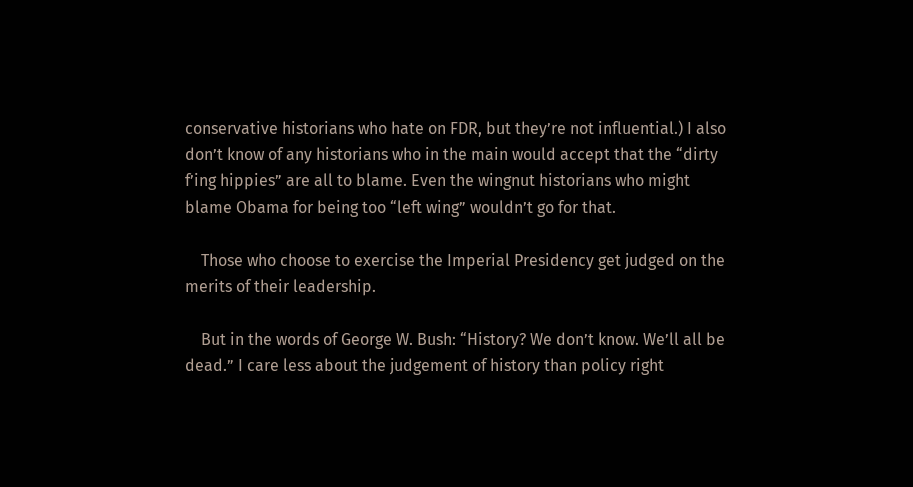conservative historians who hate on FDR, but they’re not influential.) I also don’t know of any historians who in the main would accept that the “dirty f’ing hippies” are all to blame. Even the wingnut historians who might blame Obama for being too “left wing” wouldn’t go for that.

    Those who choose to exercise the Imperial Presidency get judged on the merits of their leadership.

    But in the words of George W. Bush: “History? We don’t know. We’ll all be dead.” I care less about the judgement of history than policy right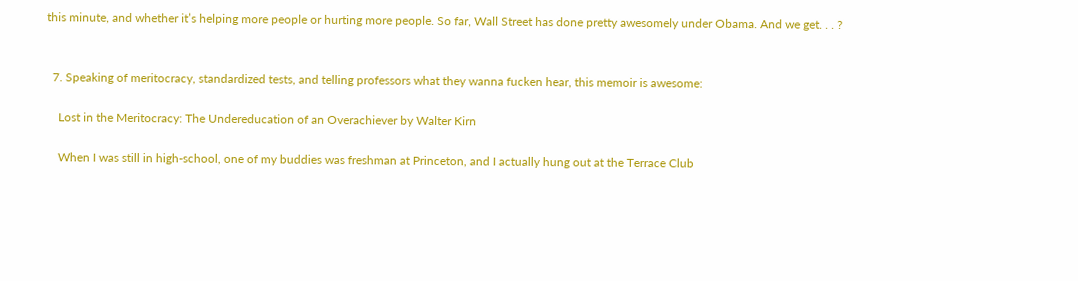this minute, and whether it’s helping more people or hurting more people. So far, Wall Street has done pretty awesomely under Obama. And we get. . . ?


  7. Speaking of meritocracy, standardized tests, and telling professors what they wanna fucken hear, this memoir is awesome:

    Lost in the Meritocracy: The Undereducation of an Overachiever by Walter Kirn

    When I was still in high-school, one of my buddies was freshman at Princeton, and I actually hung out at the Terrace Club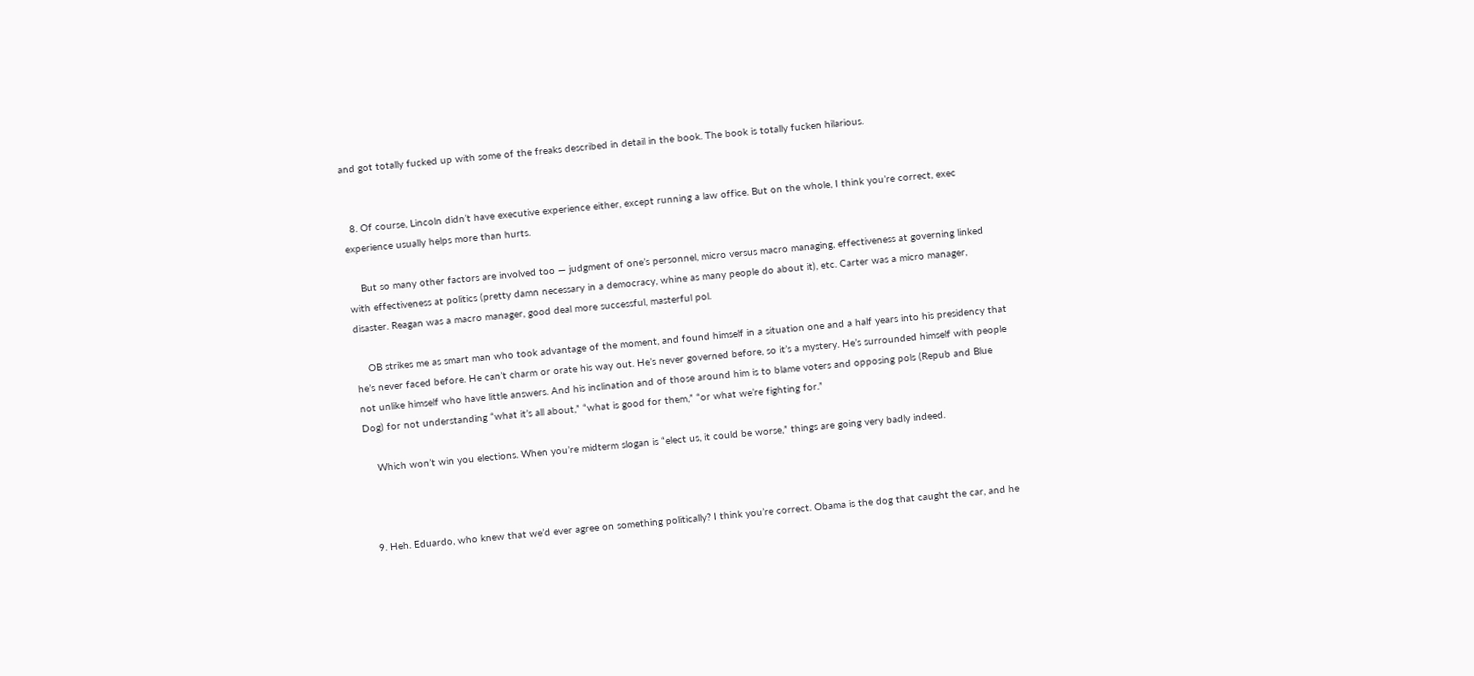and got totally fucked up with some of the freaks described in detail in the book. The book is totally fucken hilarious.


  8. Of course, Lincoln didn’t have executive experience either, except running a law office. But on the whole, I think you’re correct, exec experience usually helps more than hurts.

    But so many other factors are involved too — judgment of one’s personnel, micro versus macro managing, effectiveness at governing linked with effectiveness at politics (pretty damn necessary in a democracy, whine as many people do about it), etc. Carter was a micro manager, disaster. Reagan was a macro manager, good deal more successful, masterful pol.

    OB strikes me as smart man who took advantage of the moment, and found himself in a situation one and a half years into his presidency that he’s never faced before. He can’t charm or orate his way out. He’s never governed before, so it’s a mystery. He’s surrounded himself with people not unlike himself who have little answers. And his inclination and of those around him is to blame voters and opposing pols (Repub and Blue Dog) for not understanding “what it’s all about,” “what is good for them,” “or what we’re fighting for.”

    Which won’t win you elections. When you’re midterm slogan is “elect us, it could be worse,” things are going very badly indeed.



  9. Heh. Eduardo, who knew that we’d ever agree on something politically? I think you’re correct. Obama is the dog that caught the car, and he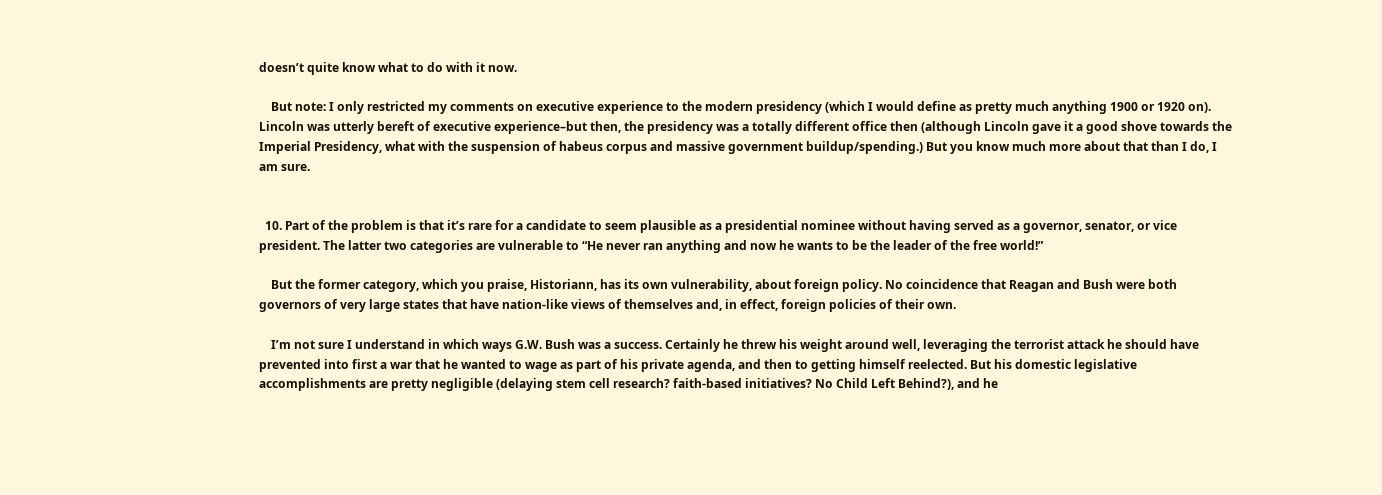doesn’t quite know what to do with it now.

    But note: I only restricted my comments on executive experience to the modern presidency (which I would define as pretty much anything 1900 or 1920 on). Lincoln was utterly bereft of executive experience–but then, the presidency was a totally different office then (although Lincoln gave it a good shove towards the Imperial Presidency, what with the suspension of habeus corpus and massive government buildup/spending.) But you know much more about that than I do, I am sure.


  10. Part of the problem is that it’s rare for a candidate to seem plausible as a presidential nominee without having served as a governor, senator, or vice president. The latter two categories are vulnerable to “He never ran anything and now he wants to be the leader of the free world!”

    But the former category, which you praise, Historiann, has its own vulnerability, about foreign policy. No coincidence that Reagan and Bush were both governors of very large states that have nation-like views of themselves and, in effect, foreign policies of their own.

    I’m not sure I understand in which ways G.W. Bush was a success. Certainly he threw his weight around well, leveraging the terrorist attack he should have prevented into first a war that he wanted to wage as part of his private agenda, and then to getting himself reelected. But his domestic legislative accomplishments are pretty negligible (delaying stem cell research? faith-based initiatives? No Child Left Behind?), and he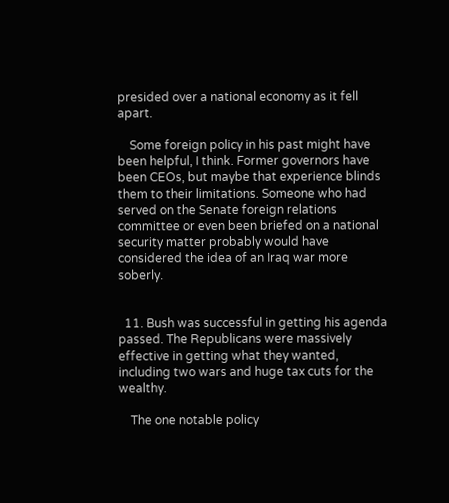presided over a national economy as it fell apart.

    Some foreign policy in his past might have been helpful, I think. Former governors have been CEOs, but maybe that experience blinds them to their limitations. Someone who had served on the Senate foreign relations committee or even been briefed on a national security matter probably would have considered the idea of an Iraq war more soberly.


  11. Bush was successful in getting his agenda passed. The Republicans were massively effective in getting what they wanted, including two wars and huge tax cuts for the wealthy.

    The one notable policy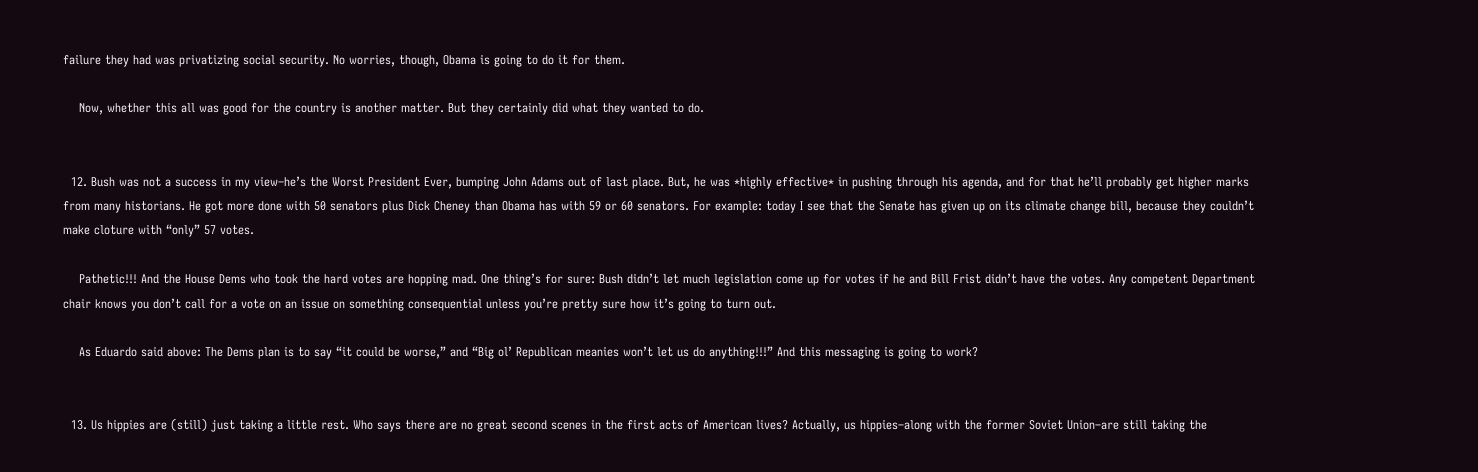failure they had was privatizing social security. No worries, though, Obama is going to do it for them.

    Now, whether this all was good for the country is another matter. But they certainly did what they wanted to do.


  12. Bush was not a success in my view–he’s the Worst President Ever, bumping John Adams out of last place. But, he was *highly effective* in pushing through his agenda, and for that he’ll probably get higher marks from many historians. He got more done with 50 senators plus Dick Cheney than Obama has with 59 or 60 senators. For example: today I see that the Senate has given up on its climate change bill, because they couldn’t make cloture with “only” 57 votes.

    Pathetic!!! And the House Dems who took the hard votes are hopping mad. One thing’s for sure: Bush didn’t let much legislation come up for votes if he and Bill Frist didn’t have the votes. Any competent Department chair knows you don’t call for a vote on an issue on something consequential unless you’re pretty sure how it’s going to turn out.

    As Eduardo said above: The Dems plan is to say “it could be worse,” and “Big ol’ Republican meanies won’t let us do anything!!!” And this messaging is going to work?


  13. Us hippies are (still) just taking a little rest. Who says there are no great second scenes in the first acts of American lives? Actually, us hippies–along with the former Soviet Union–are still taking the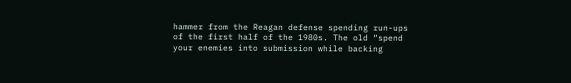hammer from the Reagan defense spending run-ups of the first half of the 1980s. The old “spend your enemies into submission while backing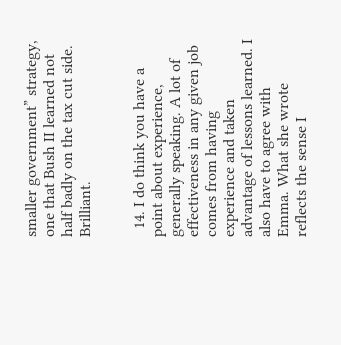smaller government” strategy, one that Bush II learned not half badly on the tax cut side. Brilliant.


  14. I do think you have a point about experience, generally speaking. A lot of effectiveness in any given job comes from having experience and taken advantage of lessons learned. I also have to agree with Emma. What she wrote reflects the sense I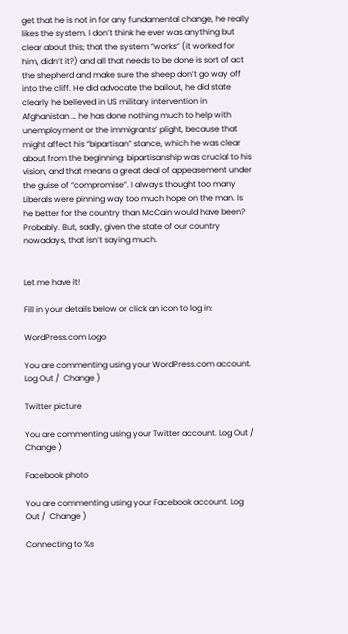get that he is not in for any fundamental change, he really likes the system. I don’t think he ever was anything but clear about this; that the system “works” (it worked for him, didn’t it?) and all that needs to be done is sort of act the shepherd and make sure the sheep don’t go way off into the cliff. He did advocate the bailout, he did state clearly he believed in US military intervention in Afghanistan … he has done nothing much to help with unemployment or the immigrants’ plight, because that might affect his “bipartisan” stance, which he was clear about from the beginning: bipartisanship was crucial to his vision, and that means a great deal of appeasement under the guise of “compromise”. I always thought too many Liberals were pinning way too much hope on the man. Is he better for the country than McCain would have been? Probably. But, sadly, given the state of our country nowadays, that isn’t saying much.


Let me have it!

Fill in your details below or click an icon to log in:

WordPress.com Logo

You are commenting using your WordPress.com account. Log Out /  Change )

Twitter picture

You are commenting using your Twitter account. Log Out /  Change )

Facebook photo

You are commenting using your Facebook account. Log Out /  Change )

Connecting to %s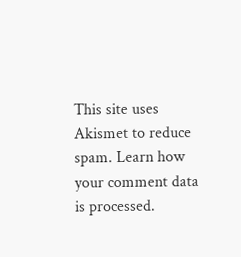This site uses Akismet to reduce spam. Learn how your comment data is processed.